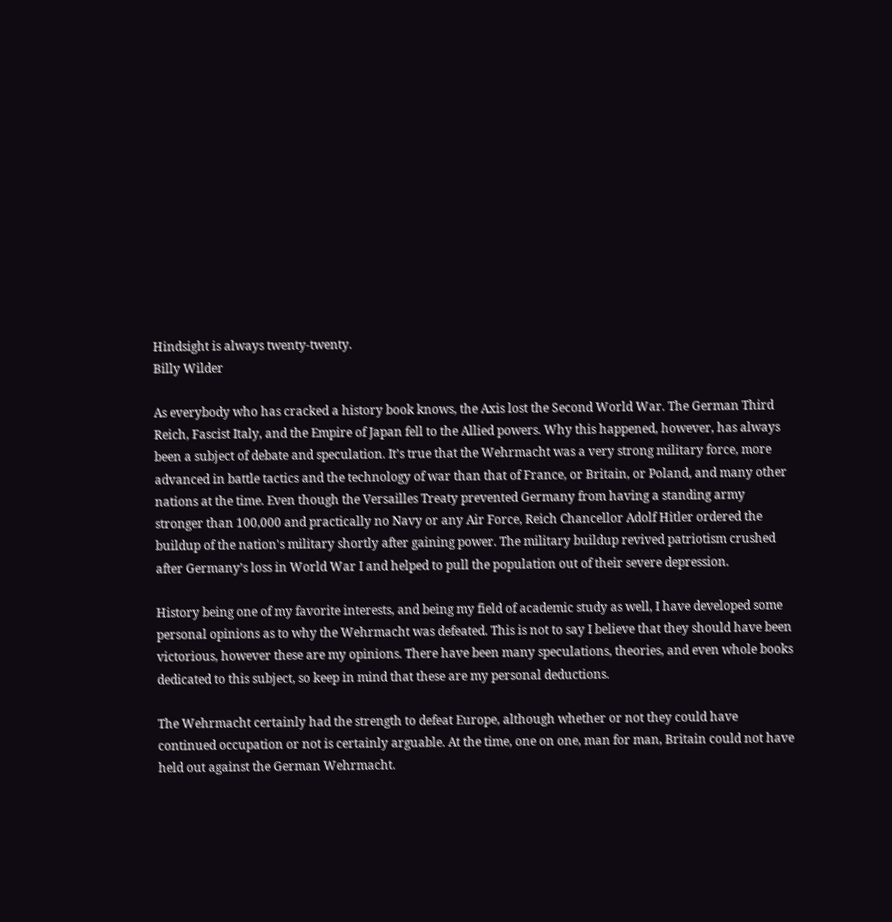Hindsight is always twenty-twenty.
Billy Wilder

As everybody who has cracked a history book knows, the Axis lost the Second World War. The German Third Reich, Fascist Italy, and the Empire of Japan fell to the Allied powers. Why this happened, however, has always been a subject of debate and speculation. It’s true that the Wehrmacht was a very strong military force, more advanced in battle tactics and the technology of war than that of France, or Britain, or Poland, and many other nations at the time. Even though the Versailles Treaty prevented Germany from having a standing army stronger than 100,000 and practically no Navy or any Air Force, Reich Chancellor Adolf Hitler ordered the buildup of the nation's military shortly after gaining power. The military buildup revived patriotism crushed after Germany’s loss in World War I and helped to pull the population out of their severe depression.

History being one of my favorite interests, and being my field of academic study as well, I have developed some personal opinions as to why the Wehrmacht was defeated. This is not to say I believe that they should have been victorious, however these are my opinions. There have been many speculations, theories, and even whole books dedicated to this subject, so keep in mind that these are my personal deductions.

The Wehrmacht certainly had the strength to defeat Europe, although whether or not they could have continued occupation or not is certainly arguable. At the time, one on one, man for man, Britain could not have held out against the German Wehrmacht.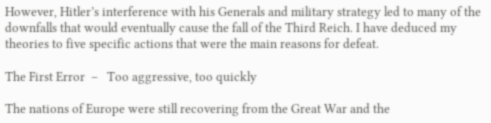However, Hitler’s interference with his Generals and military strategy led to many of the downfalls that would eventually cause the fall of the Third Reich. I have deduced my theories to five specific actions that were the main reasons for defeat.

The First Error  –   Too aggressive, too quickly

The nations of Europe were still recovering from the Great War and the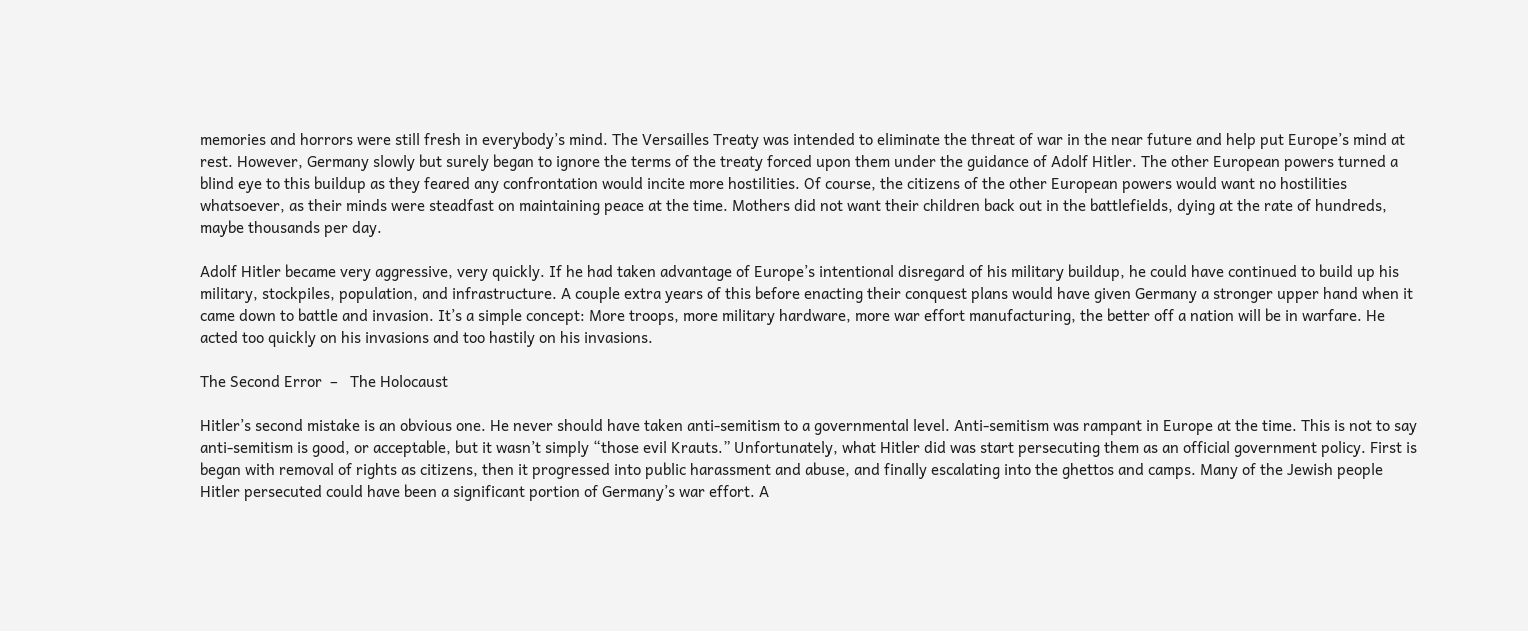memories and horrors were still fresh in everybody’s mind. The Versailles Treaty was intended to eliminate the threat of war in the near future and help put Europe’s mind at rest. However, Germany slowly but surely began to ignore the terms of the treaty forced upon them under the guidance of Adolf Hitler. The other European powers turned a blind eye to this buildup as they feared any confrontation would incite more hostilities. Of course, the citizens of the other European powers would want no hostilities whatsoever, as their minds were steadfast on maintaining peace at the time. Mothers did not want their children back out in the battlefields, dying at the rate of hundreds, maybe thousands per day.

Adolf Hitler became very aggressive, very quickly. If he had taken advantage of Europe’s intentional disregard of his military buildup, he could have continued to build up his military, stockpiles, population, and infrastructure. A couple extra years of this before enacting their conquest plans would have given Germany a stronger upper hand when it came down to battle and invasion. It’s a simple concept: More troops, more military hardware, more war effort manufacturing, the better off a nation will be in warfare. He acted too quickly on his invasions and too hastily on his invasions.

The Second Error  –   The Holocaust

Hitler’s second mistake is an obvious one. He never should have taken anti-semitism to a governmental level. Anti-semitism was rampant in Europe at the time. This is not to say anti-semitism is good, or acceptable, but it wasn’t simply “those evil Krauts.” Unfortunately, what Hitler did was start persecuting them as an official government policy. First is began with removal of rights as citizens, then it progressed into public harassment and abuse, and finally escalating into the ghettos and camps. Many of the Jewish people Hitler persecuted could have been a significant portion of Germany’s war effort. A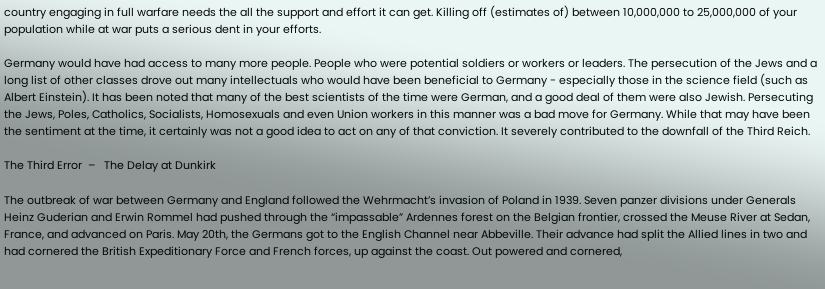country engaging in full warfare needs the all the support and effort it can get. Killing off (estimates of) between 10,000,000 to 25,000,000 of your population while at war puts a serious dent in your efforts.

Germany would have had access to many more people. People who were potential soldiers or workers or leaders. The persecution of the Jews and a long list of other classes drove out many intellectuals who would have been beneficial to Germany - especially those in the science field (such as Albert Einstein). It has been noted that many of the best scientists of the time were German, and a good deal of them were also Jewish. Persecuting the Jews, Poles, Catholics, Socialists, Homosexuals and even Union workers in this manner was a bad move for Germany. While that may have been the sentiment at the time, it certainly was not a good idea to act on any of that conviction. It severely contributed to the downfall of the Third Reich.

The Third Error  –   The Delay at Dunkirk

The outbreak of war between Germany and England followed the Wehrmacht’s invasion of Poland in 1939. Seven panzer divisions under Generals Heinz Guderian and Erwin Rommel had pushed through the “impassable” Ardennes forest on the Belgian frontier, crossed the Meuse River at Sedan, France, and advanced on Paris. May 20th, the Germans got to the English Channel near Abbeville. Their advance had split the Allied lines in two and had cornered the British Expeditionary Force and French forces, up against the coast. Out powered and cornered,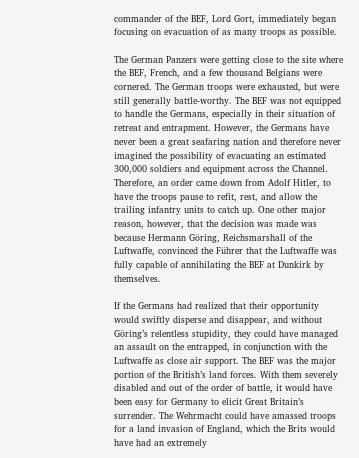commander of the BEF, Lord Gort, immediately began focusing on evacuation of as many troops as possible.

The German Panzers were getting close to the site where the BEF, French, and a few thousand Belgians were cornered. The German troops were exhausted, but were still generally battle-worthy. The BEF was not equipped to handle the Germans, especially in their situation of retreat and entrapment. However, the Germans have never been a great seafaring nation and therefore never imagined the possibility of evacuating an estimated 300,000 soldiers and equipment across the Channel. Therefore, an order came down from Adolf Hitler, to have the troops pause to refit, rest, and allow the trailing infantry units to catch up. One other major reason, however, that the decision was made was because Hermann Göring, Reichsmarshall of the Luftwaffe, convinced the Führer that the Luftwaffe was fully capable of annihilating the BEF at Dunkirk by themselves.

If the Germans had realized that their opportunity would swiftly disperse and disappear, and without Göring’s relentless stupidity, they could have managed an assault on the entrapped, in conjunction with the Luftwaffe as close air support. The BEF was the major portion of the British’s land forces. With them severely disabled and out of the order of battle, it would have been easy for Germany to elicit Great Britain’s surrender. The Wehrmacht could have amassed troops for a land invasion of England, which the Brits would have had an extremely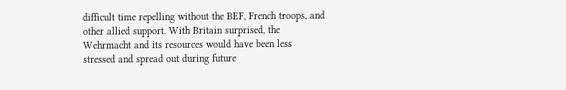difficult time repelling without the BEF, French troops, and other allied support. With Britain surprised, the Wehrmacht and its resources would have been less stressed and spread out during future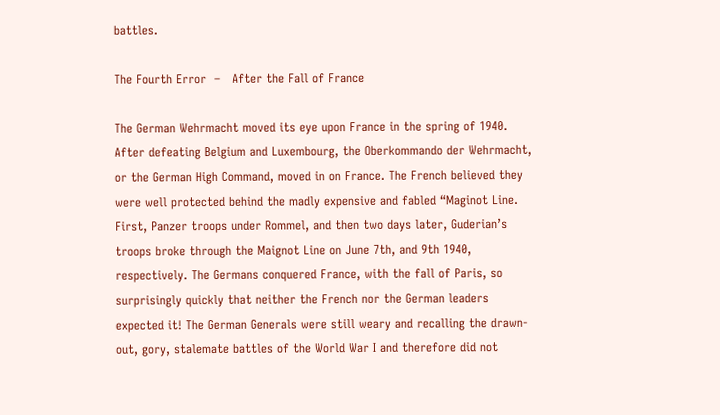battles.

The Fourth Error  –   After the Fall of France

The German Wehrmacht moved its eye upon France in the spring of 1940. After defeating Belgium and Luxembourg, the Oberkommando der Wehrmacht, or the German High Command, moved in on France. The French believed they were well protected behind the madly expensive and fabled “Maginot Line. First, Panzer troops under Rommel, and then two days later, Guderian’s troops broke through the Maignot Line on June 7th, and 9th 1940, respectively. The Germans conquered France, with the fall of Paris, so surprisingly quickly that neither the French nor the German leaders expected it! The German Generals were still weary and recalling the drawn-out, gory, stalemate battles of the World War I and therefore did not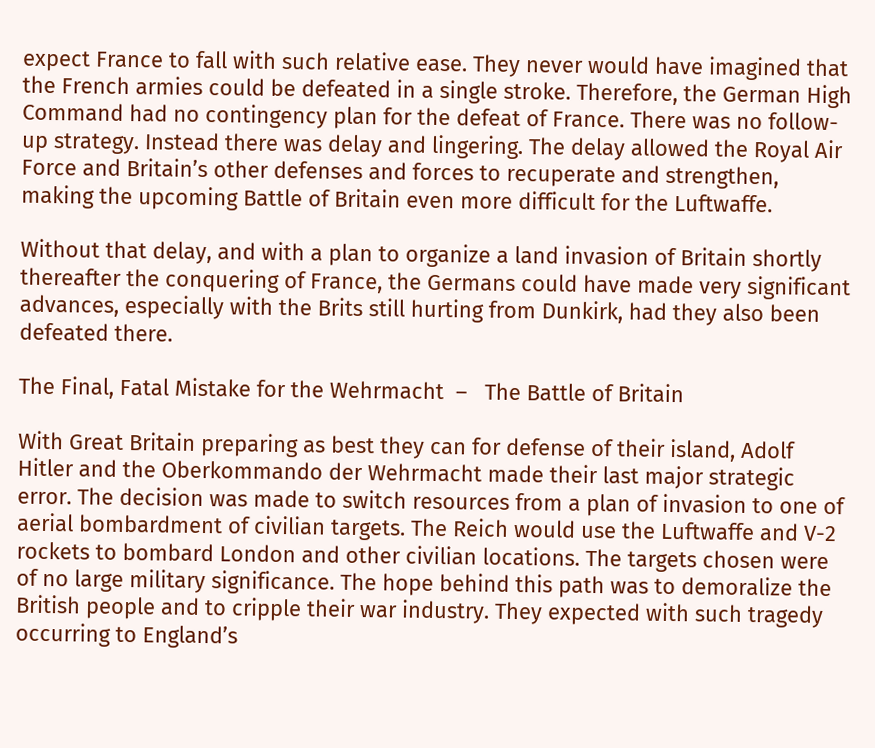expect France to fall with such relative ease. They never would have imagined that the French armies could be defeated in a single stroke. Therefore, the German High Command had no contingency plan for the defeat of France. There was no follow-up strategy. Instead there was delay and lingering. The delay allowed the Royal Air Force and Britain’s other defenses and forces to recuperate and strengthen, making the upcoming Battle of Britain even more difficult for the Luftwaffe.

Without that delay, and with a plan to organize a land invasion of Britain shortly thereafter the conquering of France, the Germans could have made very significant advances, especially with the Brits still hurting from Dunkirk, had they also been defeated there.

The Final, Fatal Mistake for the Wehrmacht  –   The Battle of Britain

With Great Britain preparing as best they can for defense of their island, Adolf Hitler and the Oberkommando der Wehrmacht made their last major strategic error. The decision was made to switch resources from a plan of invasion to one of aerial bombardment of civilian targets. The Reich would use the Luftwaffe and V-2 rockets to bombard London and other civilian locations. The targets chosen were of no large military significance. The hope behind this path was to demoralize the British people and to cripple their war industry. They expected with such tragedy occurring to England’s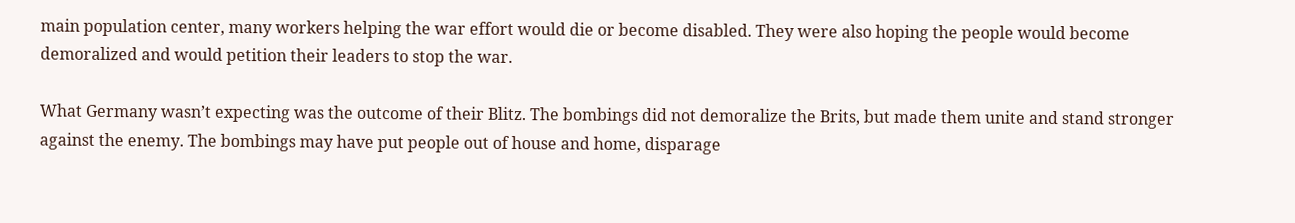main population center, many workers helping the war effort would die or become disabled. They were also hoping the people would become demoralized and would petition their leaders to stop the war.

What Germany wasn’t expecting was the outcome of their Blitz. The bombings did not demoralize the Brits, but made them unite and stand stronger against the enemy. The bombings may have put people out of house and home, disparage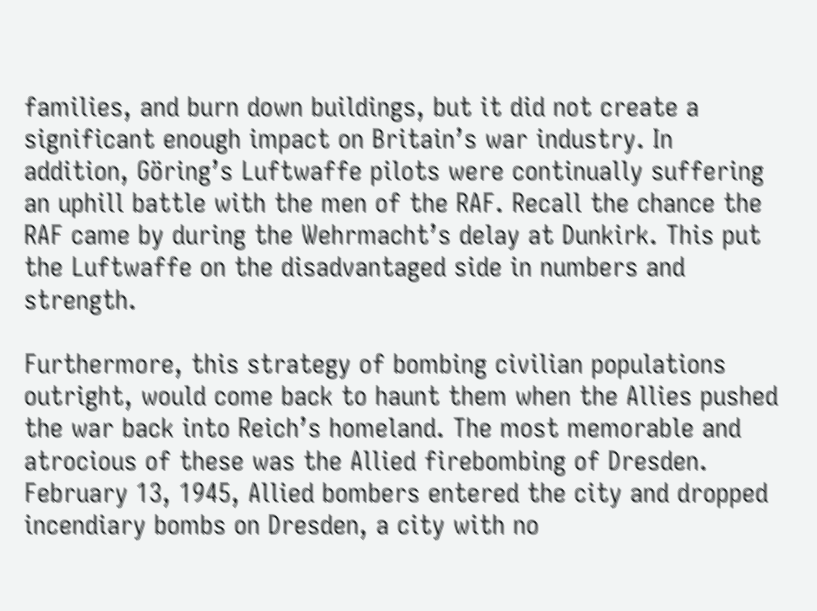families, and burn down buildings, but it did not create a significant enough impact on Britain’s war industry. In addition, Göring’s Luftwaffe pilots were continually suffering an uphill battle with the men of the RAF. Recall the chance the RAF came by during the Wehrmacht’s delay at Dunkirk. This put the Luftwaffe on the disadvantaged side in numbers and strength.

Furthermore, this strategy of bombing civilian populations outright, would come back to haunt them when the Allies pushed the war back into Reich’s homeland. The most memorable and atrocious of these was the Allied firebombing of Dresden. February 13, 1945, Allied bombers entered the city and dropped incendiary bombs on Dresden, a city with no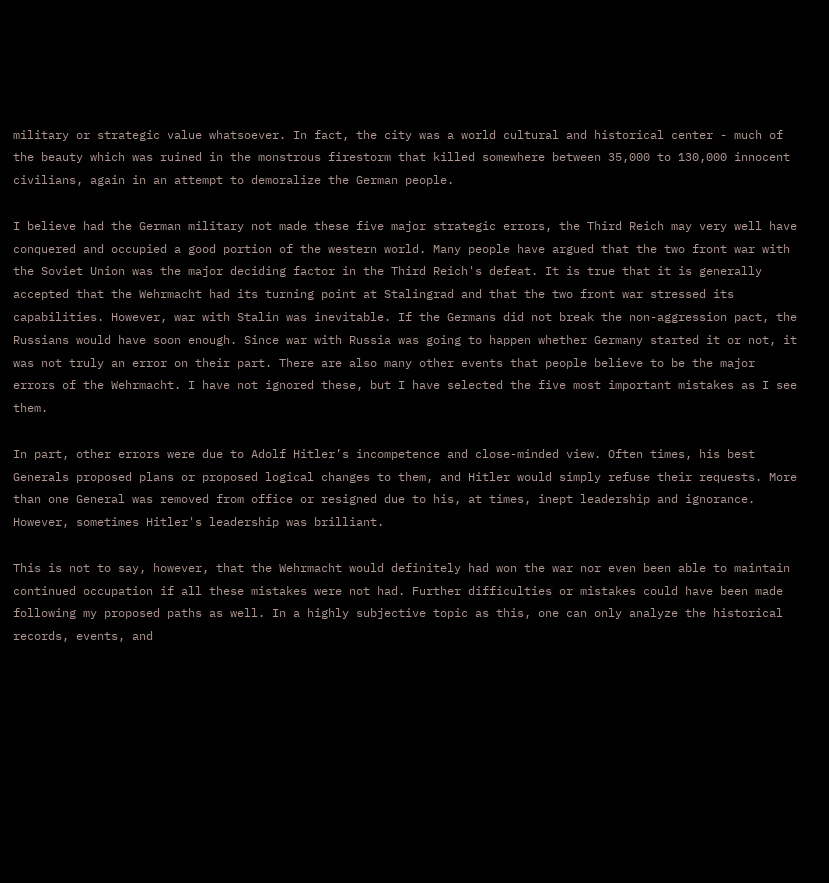military or strategic value whatsoever. In fact, the city was a world cultural and historical center - much of the beauty which was ruined in the monstrous firestorm that killed somewhere between 35,000 to 130,000 innocent civilians, again in an attempt to demoralize the German people.

I believe had the German military not made these five major strategic errors, the Third Reich may very well have conquered and occupied a good portion of the western world. Many people have argued that the two front war with the Soviet Union was the major deciding factor in the Third Reich's defeat. It is true that it is generally accepted that the Wehrmacht had its turning point at Stalingrad and that the two front war stressed its capabilities. However, war with Stalin was inevitable. If the Germans did not break the non-aggression pact, the Russians would have soon enough. Since war with Russia was going to happen whether Germany started it or not, it was not truly an error on their part. There are also many other events that people believe to be the major errors of the Wehrmacht. I have not ignored these, but I have selected the five most important mistakes as I see them.

In part, other errors were due to Adolf Hitler’s incompetence and close-minded view. Often times, his best Generals proposed plans or proposed logical changes to them, and Hitler would simply refuse their requests. More than one General was removed from office or resigned due to his, at times, inept leadership and ignorance. However, sometimes Hitler's leadership was brilliant.

This is not to say, however, that the Wehrmacht would definitely had won the war nor even been able to maintain continued occupation if all these mistakes were not had. Further difficulties or mistakes could have been made following my proposed paths as well. In a highly subjective topic as this, one can only analyze the historical records, events, and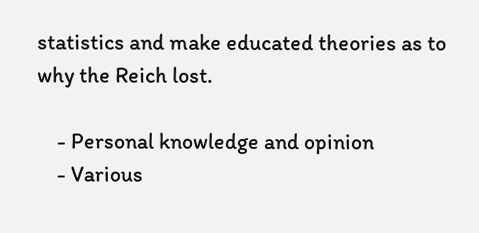statistics and make educated theories as to why the Reich lost.

    - Personal knowledge and opinion
    - Various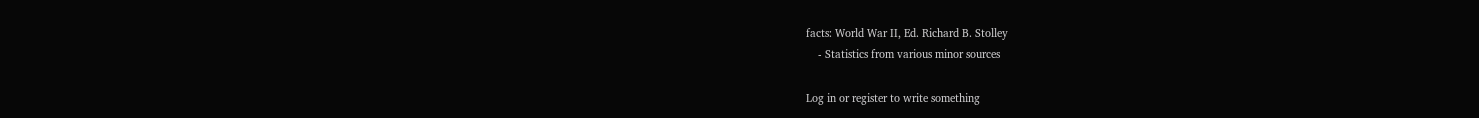facts: World War II, Ed. Richard B. Stolley
    - Statistics from various minor sources

Log in or register to write something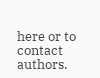here or to contact authors.